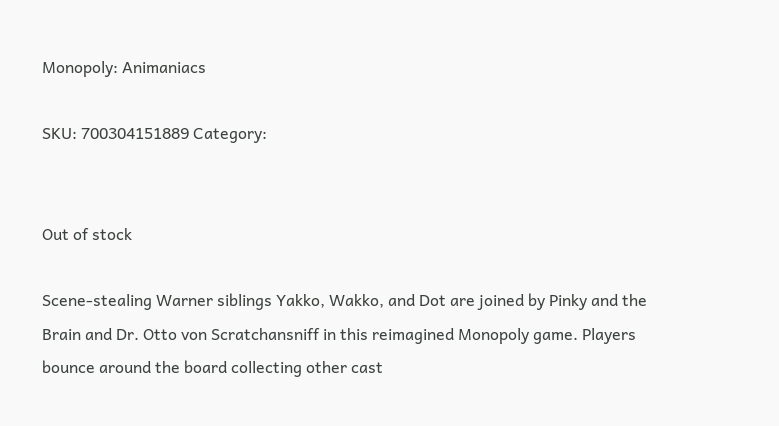Monopoly: Animaniacs

SKU: 700304151889 Category:


Out of stock

Scene-stealing Warner siblings Yakko, Wakko, and Dot are joined by Pinky and the Brain and Dr. Otto von Scratchansniff in this reimagined Monopoly game. Players bounce around the board collecting other cast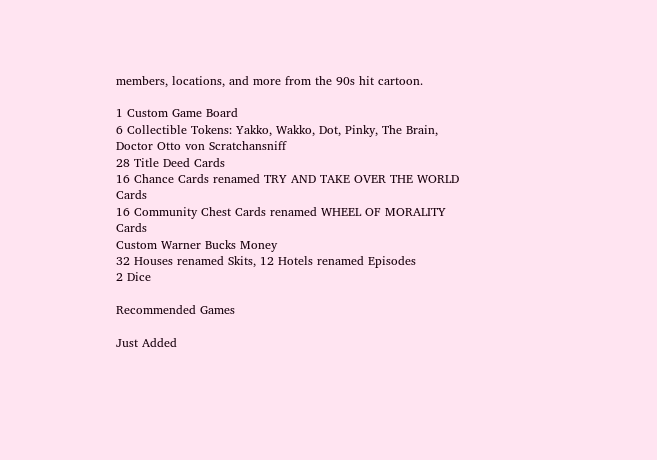members, locations, and more from the 90s hit cartoon.

1 Custom Game Board
6 Collectible Tokens: Yakko, Wakko, Dot, Pinky, The Brain, Doctor Otto von Scratchansniff
28 Title Deed Cards
16 Chance Cards renamed TRY AND TAKE OVER THE WORLD Cards
16 Community Chest Cards renamed WHEEL OF MORALITY Cards
Custom Warner Bucks Money
32 Houses renamed Skits, 12 Hotels renamed Episodes
2 Dice

Recommended Games

Just Added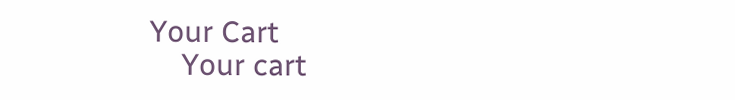Your Cart
    Your cart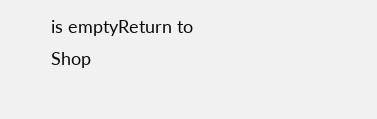is emptyReturn to Shop